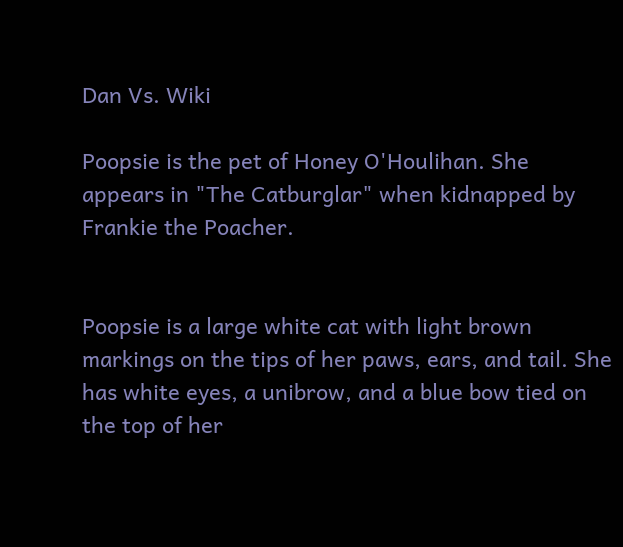Dan Vs. Wiki

Poopsie is the pet of Honey O'Houlihan. She appears in "The Catburglar" when kidnapped by Frankie the Poacher.


Poopsie is a large white cat with light brown markings on the tips of her paws, ears, and tail. She has white eyes, a unibrow, and a blue bow tied on the top of her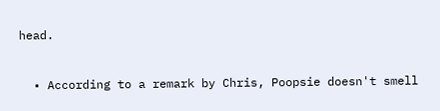head.


  • According to a remark by Chris, Poopsie doesn't smell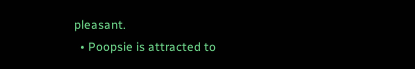pleasant.
  • Poopsie is attracted to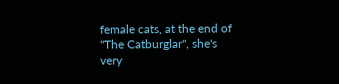female cats, at the end of "The Catburglar", she's very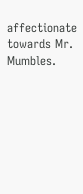affectionate towards Mr. Mumbles.